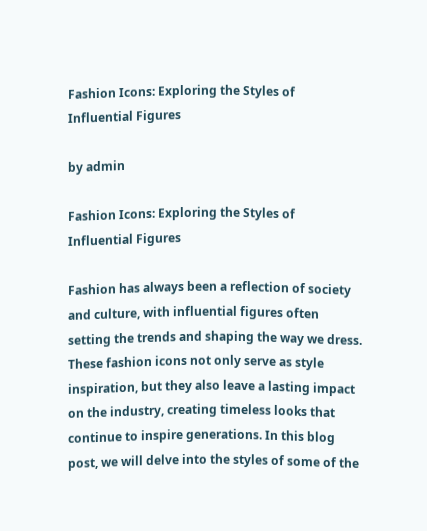Fashion Icons: Exploring the Styles of Influential Figures

by admin

Fashion Icons: Exploring the Styles of Influential Figures

Fashion has always been a reflection of society and culture, with influential figures often setting the trends and shaping the way we dress. These fashion icons not only serve as style inspiration, but they also leave a lasting impact on the industry, creating timeless looks that continue to inspire generations. In this blog post, we will delve into the styles of some of the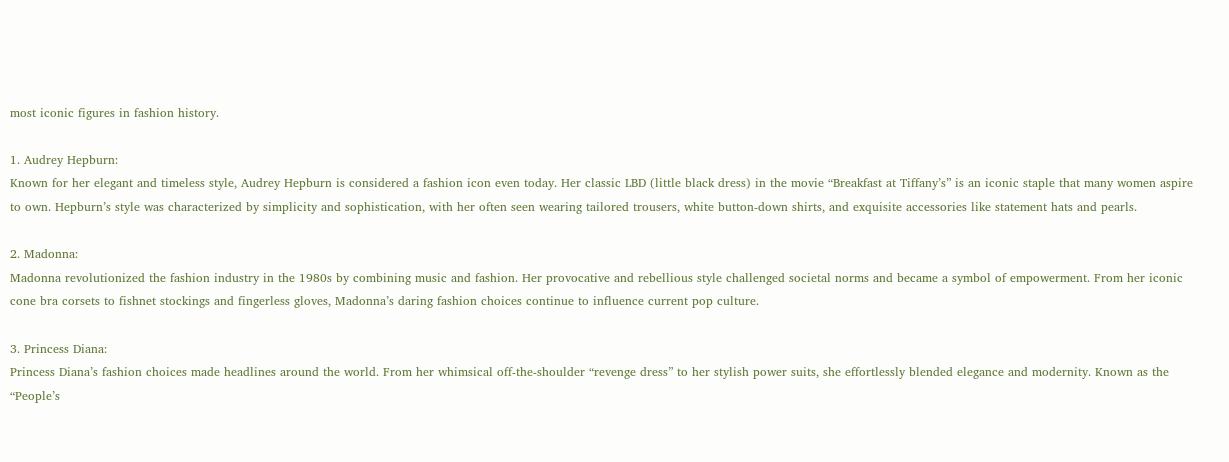most iconic figures in fashion history.

1. Audrey Hepburn:
Known for her elegant and timeless style, Audrey Hepburn is considered a fashion icon even today. Her classic LBD (little black dress) in the movie “Breakfast at Tiffany’s” is an iconic staple that many women aspire to own. Hepburn’s style was characterized by simplicity and sophistication, with her often seen wearing tailored trousers, white button-down shirts, and exquisite accessories like statement hats and pearls.

2. Madonna:
Madonna revolutionized the fashion industry in the 1980s by combining music and fashion. Her provocative and rebellious style challenged societal norms and became a symbol of empowerment. From her iconic cone bra corsets to fishnet stockings and fingerless gloves, Madonna’s daring fashion choices continue to influence current pop culture.

3. Princess Diana:
Princess Diana’s fashion choices made headlines around the world. From her whimsical off-the-shoulder “revenge dress” to her stylish power suits, she effortlessly blended elegance and modernity. Known as the “People’s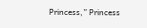Princess,” Princess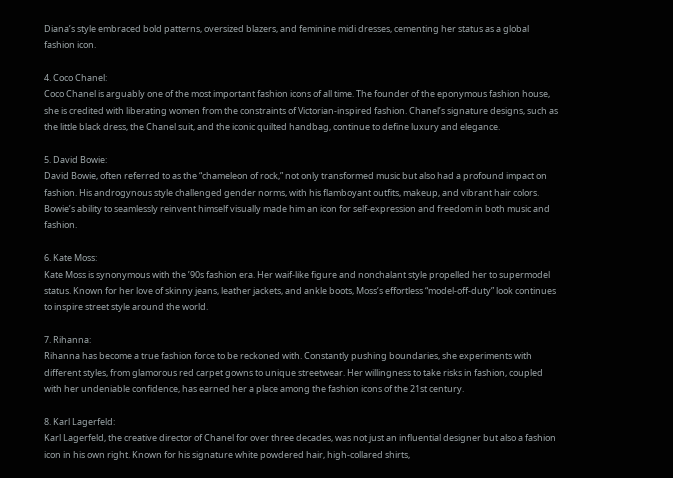Diana’s style embraced bold patterns, oversized blazers, and feminine midi dresses, cementing her status as a global fashion icon.

4. Coco Chanel:
Coco Chanel is arguably one of the most important fashion icons of all time. The founder of the eponymous fashion house, she is credited with liberating women from the constraints of Victorian-inspired fashion. Chanel’s signature designs, such as the little black dress, the Chanel suit, and the iconic quilted handbag, continue to define luxury and elegance.

5. David Bowie:
David Bowie, often referred to as the “chameleon of rock,” not only transformed music but also had a profound impact on fashion. His androgynous style challenged gender norms, with his flamboyant outfits, makeup, and vibrant hair colors. Bowie’s ability to seamlessly reinvent himself visually made him an icon for self-expression and freedom in both music and fashion.

6. Kate Moss:
Kate Moss is synonymous with the ’90s fashion era. Her waif-like figure and nonchalant style propelled her to supermodel status. Known for her love of skinny jeans, leather jackets, and ankle boots, Moss’s effortless “model-off-duty” look continues to inspire street style around the world.

7. Rihanna:
Rihanna has become a true fashion force to be reckoned with. Constantly pushing boundaries, she experiments with different styles, from glamorous red carpet gowns to unique streetwear. Her willingness to take risks in fashion, coupled with her undeniable confidence, has earned her a place among the fashion icons of the 21st century.

8. Karl Lagerfeld:
Karl Lagerfeld, the creative director of Chanel for over three decades, was not just an influential designer but also a fashion icon in his own right. Known for his signature white powdered hair, high-collared shirts,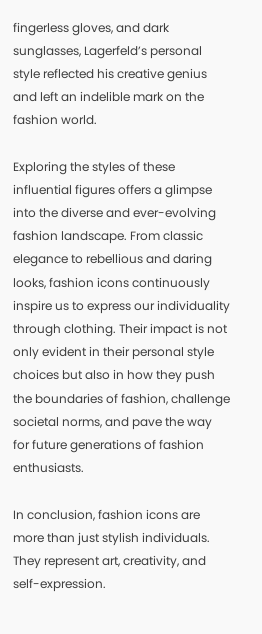fingerless gloves, and dark sunglasses, Lagerfeld’s personal style reflected his creative genius and left an indelible mark on the fashion world.

Exploring the styles of these influential figures offers a glimpse into the diverse and ever-evolving fashion landscape. From classic elegance to rebellious and daring looks, fashion icons continuously inspire us to express our individuality through clothing. Their impact is not only evident in their personal style choices but also in how they push the boundaries of fashion, challenge societal norms, and pave the way for future generations of fashion enthusiasts.

In conclusion, fashion icons are more than just stylish individuals. They represent art, creativity, and self-expression.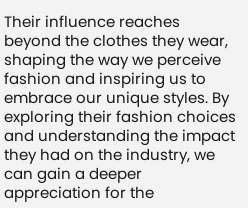Their influence reaches beyond the clothes they wear, shaping the way we perceive fashion and inspiring us to embrace our unique styles. By exploring their fashion choices and understanding the impact they had on the industry, we can gain a deeper appreciation for the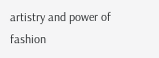artistry and power of fashion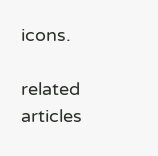icons.

related articles